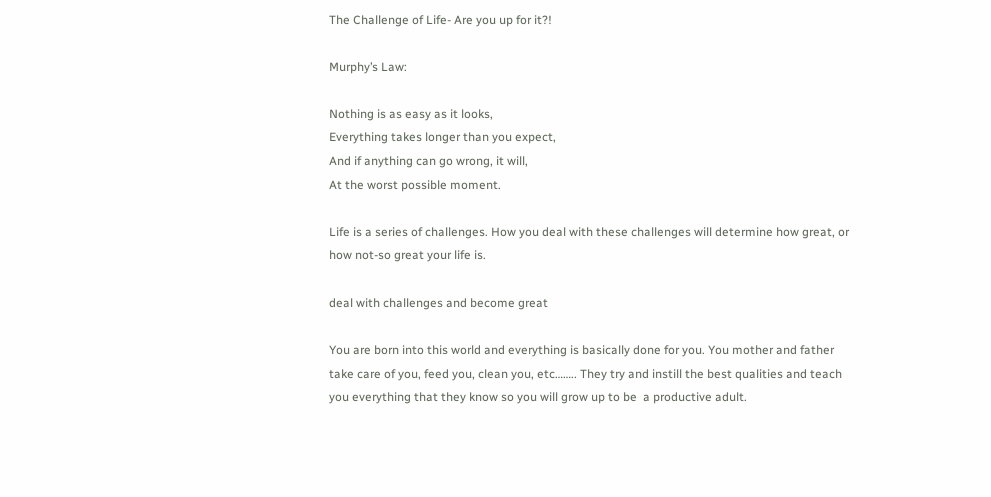The Challenge of Life- Are you up for it?!

Murphy’s Law:

Nothing is as easy as it looks,
Everything takes longer than you expect,
And if anything can go wrong, it will,
At the worst possible moment.

Life is a series of challenges. How you deal with these challenges will determine how great, or how not-so great your life is.

deal with challenges and become great

You are born into this world and everything is basically done for you. You mother and father take care of you, feed you, clean you, etc…….. They try and instill the best qualities and teach you everything that they know so you will grow up to be  a productive adult.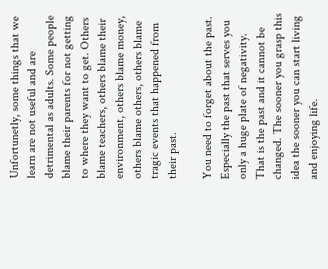Unfortunetly, some things that we learn are not useful and are detrimental as adults. Some people blame their parents for not getting to where they want to get. Others blame teachers, others blame their environment, others blame money, others blame others, others blame tragic events that happened from their past.

You need to forget about the past. Especially the past that serves you only a huge plate of negativity. That is the past and it cannot be changed. The sooner you grasp this idea the sooner you can start living and enjoying life.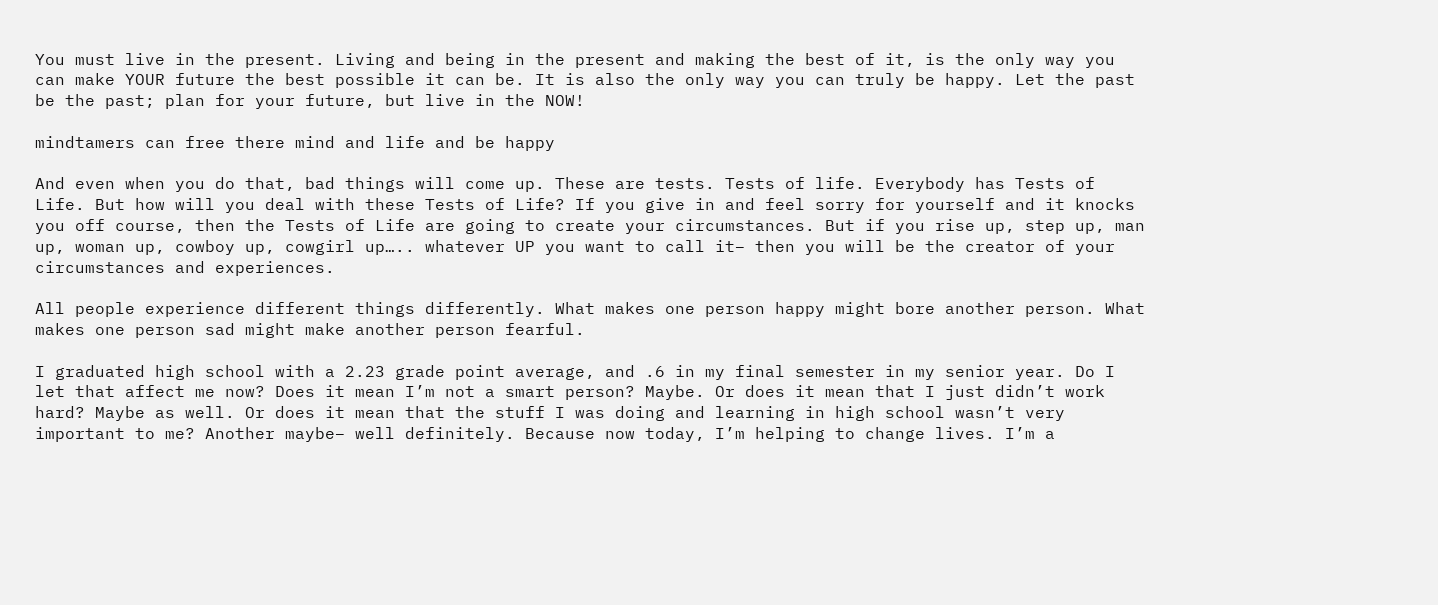You must live in the present. Living and being in the present and making the best of it, is the only way you can make YOUR future the best possible it can be. It is also the only way you can truly be happy. Let the past be the past; plan for your future, but live in the NOW!

mindtamers can free there mind and life and be happy

And even when you do that, bad things will come up. These are tests. Tests of life. Everybody has Tests of Life. But how will you deal with these Tests of Life? If you give in and feel sorry for yourself and it knocks you off course, then the Tests of Life are going to create your circumstances. But if you rise up, step up, man up, woman up, cowboy up, cowgirl up….. whatever UP you want to call it– then you will be the creator of your circumstances and experiences.

All people experience different things differently. What makes one person happy might bore another person. What makes one person sad might make another person fearful.

I graduated high school with a 2.23 grade point average, and .6 in my final semester in my senior year. Do I let that affect me now? Does it mean I’m not a smart person? Maybe. Or does it mean that I just didn’t work hard? Maybe as well. Or does it mean that the stuff I was doing and learning in high school wasn’t very important to me? Another maybe– well definitely. Because now today, I’m helping to change lives. I’m a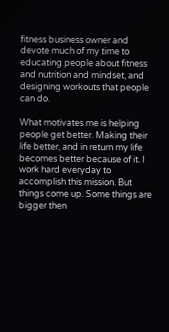fitness business owner and devote much of my time to educating people about fitness and nutrition and mindset, and designing workouts that people can do.

What motivates me is helping people get better. Making their life better, and in return my life becomes better because of it. I work hard everyday to accomplish this mission. But things come up. Some things are bigger then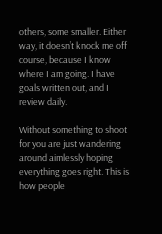others, some smaller. Either way, it doesn’t knock me off course, because I know where I am going. I have goals written out, and I review daily.

Without something to shoot for you are just wandering around aimlessly hoping everything goes right. This is how people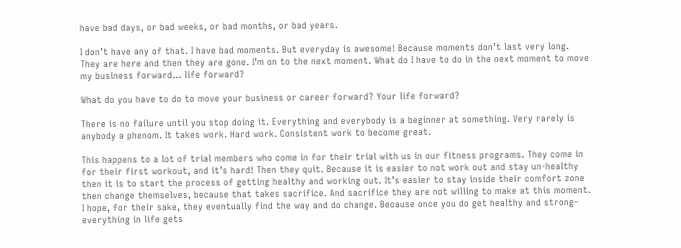have bad days, or bad weeks, or bad months, or bad years.

I don’t have any of that. I have bad moments. But everyday is awesome! Because moments don’t last very long. They are here and then they are gone. I’m on to the next moment. What do I have to do in the next moment to move my business forward… life forward?

What do you have to do to move your business or career forward? Your life forward?

There is no failure until you stop doing it. Everything and everybody is a beginner at something. Very rarely is anybody a phenom. It takes work. Hard work. Consistent work to become great.

This happens to a lot of trial members who come in for their trial with us in our fitness programs. They come in for their first workout, and it’s hard! Then they quit. Because it is easier to not work out and stay un-healthy then it is to start the process of getting healthy and working out. It’s easier to stay inside their comfort zone then change themselves, because that takes sacrifice. And sacrifice they are not willing to make at this moment. I hope, for their sake, they eventually find the way and do change. Because once you do get healthy and strong– everything in life gets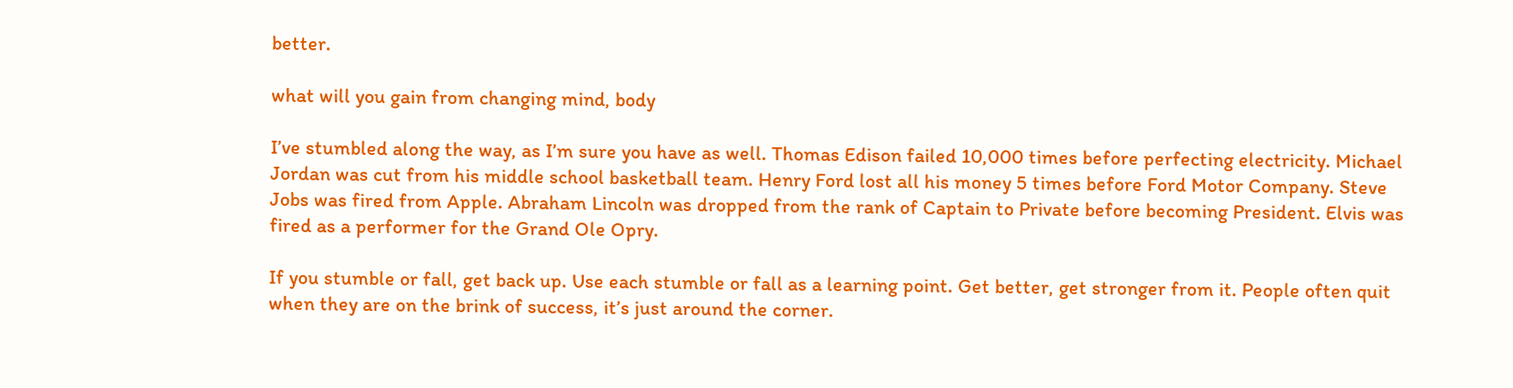better.

what will you gain from changing mind, body

I’ve stumbled along the way, as I’m sure you have as well. Thomas Edison failed 10,000 times before perfecting electricity. Michael Jordan was cut from his middle school basketball team. Henry Ford lost all his money 5 times before Ford Motor Company. Steve Jobs was fired from Apple. Abraham Lincoln was dropped from the rank of Captain to Private before becoming President. Elvis was fired as a performer for the Grand Ole Opry.

If you stumble or fall, get back up. Use each stumble or fall as a learning point. Get better, get stronger from it. People often quit when they are on the brink of success, it’s just around the corner.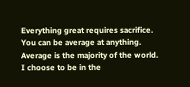Everything great requires sacrifice. You can be average at anything. Average is the majority of the world. I choose to be in the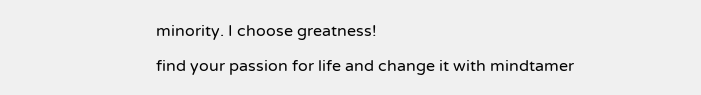minority. I choose greatness!

find your passion for life and change it with mindtamer